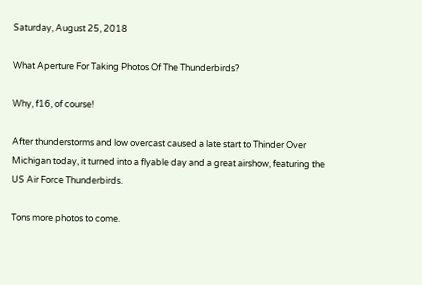Saturday, August 25, 2018

What Aperture For Taking Photos Of The Thunderbirds?

Why, f16, of course!

After thunderstorms and low overcast caused a late start to Thinder Over Michigan today, it turned into a flyable day and a great airshow, featuring the US Air Force Thunderbirds.

Tons more photos to come.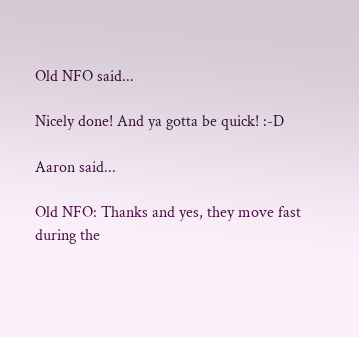Old NFO said...

Nicely done! And ya gotta be quick! :-D

Aaron said...

Old NFO: Thanks and yes, they move fast during the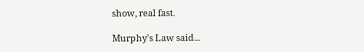show, real fast.

Murphy's Law said...